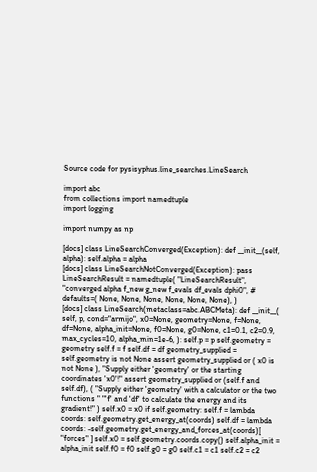Source code for pysisyphus.line_searches.LineSearch

import abc
from collections import namedtuple
import logging

import numpy as np

[docs] class LineSearchConverged(Exception): def __init__(self, alpha): self.alpha = alpha
[docs] class LineSearchNotConverged(Exception): pass
LineSearchResult = namedtuple( "LineSearchResult", "converged alpha f_new g_new f_evals df_evals dphi0", # defaults=( None, None, None, None, None, None), )
[docs] class LineSearch(metaclass=abc.ABCMeta): def __init__( self, p, cond="armijo", x0=None, geometry=None, f=None, df=None, alpha_init=None, f0=None, g0=None, c1=0.1, c2=0.9, max_cycles=10, alpha_min=1e-6, ): self.p = p self.geometry = geometry self.f = f self.df = df geometry_supplied = self.geometry is not None assert geometry_supplied or ( x0 is not None ), "Supply either 'geometry' or the starting coordinates 'x0'!" assert geometry_supplied or (self.f and self.df), ( "Supply either 'geometry' with a calculator or the two functions " "'f' and 'df' to calculate the energy and its gradient!" ) self.x0 = x0 if self.geometry: self.f = lambda coords: self.geometry.get_energy_at(coords) self.df = lambda coords: -self.geometry.get_energy_and_forces_at(coords)[ "forces" ] self.x0 = self.geometry.coords.copy() self.alpha_init = alpha_init self.f0 = f0 self.g0 = g0 self.c1 = c1 self.c2 = c2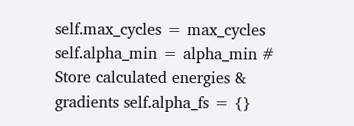self.max_cycles = max_cycles self.alpha_min = alpha_min # Store calculated energies & gradients self.alpha_fs = {}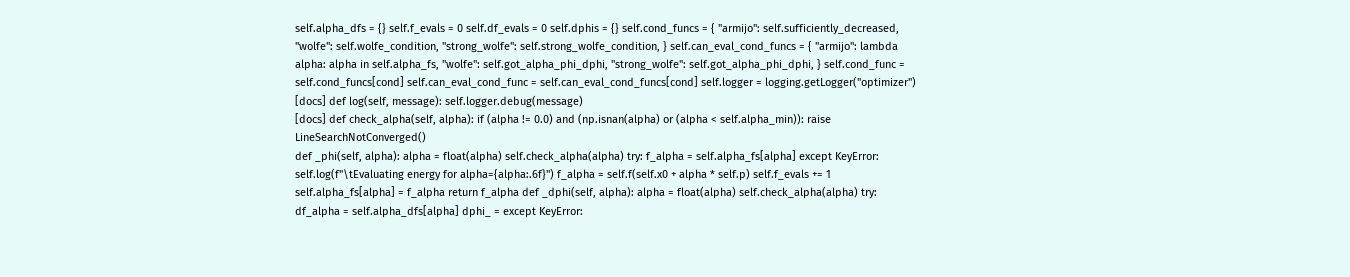self.alpha_dfs = {} self.f_evals = 0 self.df_evals = 0 self.dphis = {} self.cond_funcs = { "armijo": self.sufficiently_decreased, "wolfe": self.wolfe_condition, "strong_wolfe": self.strong_wolfe_condition, } self.can_eval_cond_funcs = { "armijo": lambda alpha: alpha in self.alpha_fs, "wolfe": self.got_alpha_phi_dphi, "strong_wolfe": self.got_alpha_phi_dphi, } self.cond_func = self.cond_funcs[cond] self.can_eval_cond_func = self.can_eval_cond_funcs[cond] self.logger = logging.getLogger("optimizer")
[docs] def log(self, message): self.logger.debug(message)
[docs] def check_alpha(self, alpha): if (alpha != 0.0) and (np.isnan(alpha) or (alpha < self.alpha_min)): raise LineSearchNotConverged()
def _phi(self, alpha): alpha = float(alpha) self.check_alpha(alpha) try: f_alpha = self.alpha_fs[alpha] except KeyError: self.log(f"\tEvaluating energy for alpha={alpha:.6f}") f_alpha = self.f(self.x0 + alpha * self.p) self.f_evals += 1 self.alpha_fs[alpha] = f_alpha return f_alpha def _dphi(self, alpha): alpha = float(alpha) self.check_alpha(alpha) try: df_alpha = self.alpha_dfs[alpha] dphi_ = except KeyError: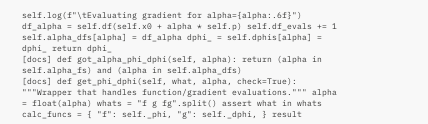self.log(f"\tEvaluating gradient for alpha={alpha:.6f}") df_alpha = self.df(self.x0 + alpha * self.p) self.df_evals += 1 self.alpha_dfs[alpha] = df_alpha dphi_ = self.dphis[alpha] = dphi_ return dphi_
[docs] def got_alpha_phi_dphi(self, alpha): return (alpha in self.alpha_fs) and (alpha in self.alpha_dfs)
[docs] def get_phi_dphi(self, what, alpha, check=True): """Wrapper that handles function/gradient evaluations.""" alpha = float(alpha) whats = "f g fg".split() assert what in whats calc_funcs = { "f": self._phi, "g": self._dphi, } result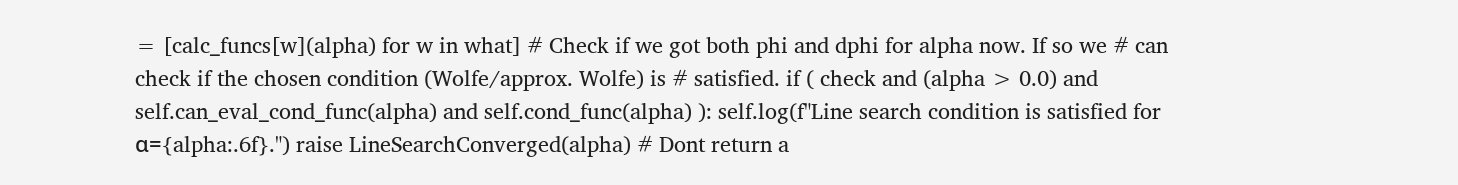= [calc_funcs[w](alpha) for w in what] # Check if we got both phi and dphi for alpha now. If so we # can check if the chosen condition (Wolfe/approx. Wolfe) is # satisfied. if ( check and (alpha > 0.0) and self.can_eval_cond_func(alpha) and self.cond_func(alpha) ): self.log(f"Line search condition is satisfied for α={alpha:.6f}.") raise LineSearchConverged(alpha) # Dont return a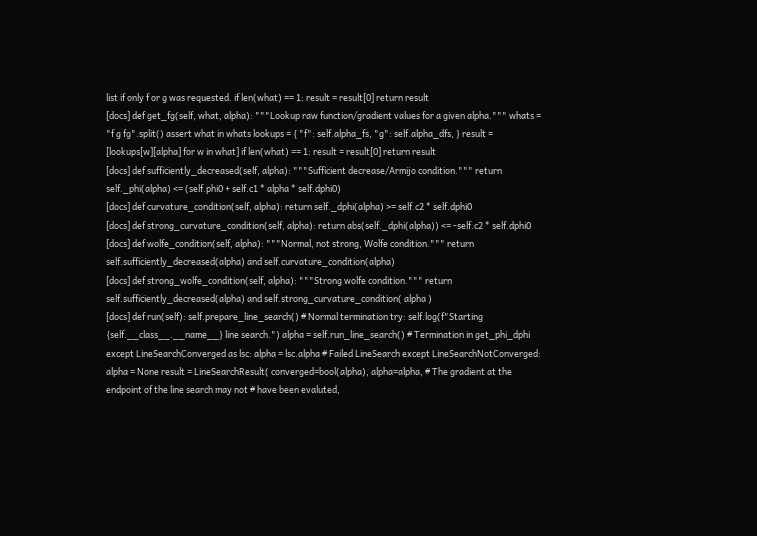list if only f or g was requested. if len(what) == 1: result = result[0] return result
[docs] def get_fg(self, what, alpha): """Lookup raw function/gradient values for a given alpha.""" whats = "f g fg".split() assert what in whats lookups = { "f": self.alpha_fs, "g": self.alpha_dfs, } result = [lookups[w][alpha] for w in what] if len(what) == 1: result = result[0] return result
[docs] def sufficiently_decreased(self, alpha): """Sufficient decrease/Armijo condition.""" return self._phi(alpha) <= (self.phi0 + self.c1 * alpha * self.dphi0)
[docs] def curvature_condition(self, alpha): return self._dphi(alpha) >= self.c2 * self.dphi0
[docs] def strong_curvature_condition(self, alpha): return abs(self._dphi(alpha)) <= -self.c2 * self.dphi0
[docs] def wolfe_condition(self, alpha): """Normal, not strong, Wolfe condition.""" return self.sufficiently_decreased(alpha) and self.curvature_condition(alpha)
[docs] def strong_wolfe_condition(self, alpha): """Strong wolfe condition.""" return self.sufficiently_decreased(alpha) and self.strong_curvature_condition( alpha )
[docs] def run(self): self.prepare_line_search() # Normal termination try: self.log(f"Starting {self.__class__.__name__} line search.") alpha = self.run_line_search() # Termination in get_phi_dphi except LineSearchConverged as lsc: alpha = lsc.alpha # Failed LineSearch except LineSearchNotConverged: alpha = None result = LineSearchResult( converged=bool(alpha), alpha=alpha, # The gradient at the endpoint of the line search may not # have been evaluted,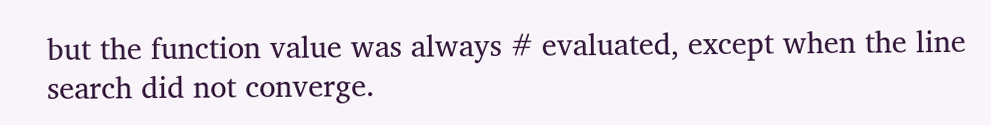but the function value was always # evaluated, except when the line search did not converge.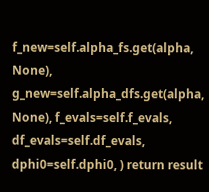f_new=self.alpha_fs.get(alpha, None), g_new=self.alpha_dfs.get(alpha, None), f_evals=self.f_evals, df_evals=self.df_evals, dphi0=self.dphi0, ) return result